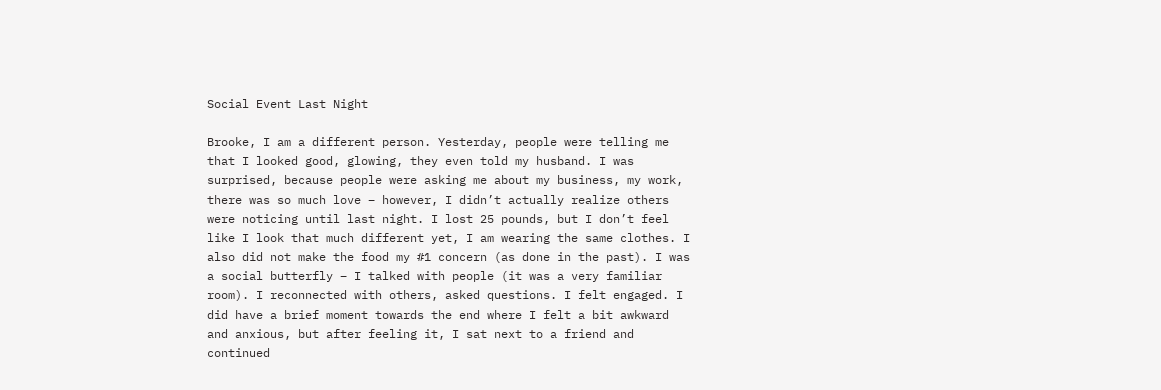Social Event Last Night

Brooke, I am a different person. Yesterday, people were telling me that I looked good, glowing, they even told my husband. I was surprised, because people were asking me about my business, my work, there was so much love – however, I didn’t actually realize others were noticing until last night. I lost 25 pounds, but I don’t feel like I look that much different yet, I am wearing the same clothes. I also did not make the food my #1 concern (as done in the past). I was a social butterfly – I talked with people (it was a very familiar room). I reconnected with others, asked questions. I felt engaged. I did have a brief moment towards the end where I felt a bit awkward and anxious, but after feeling it, I sat next to a friend and continued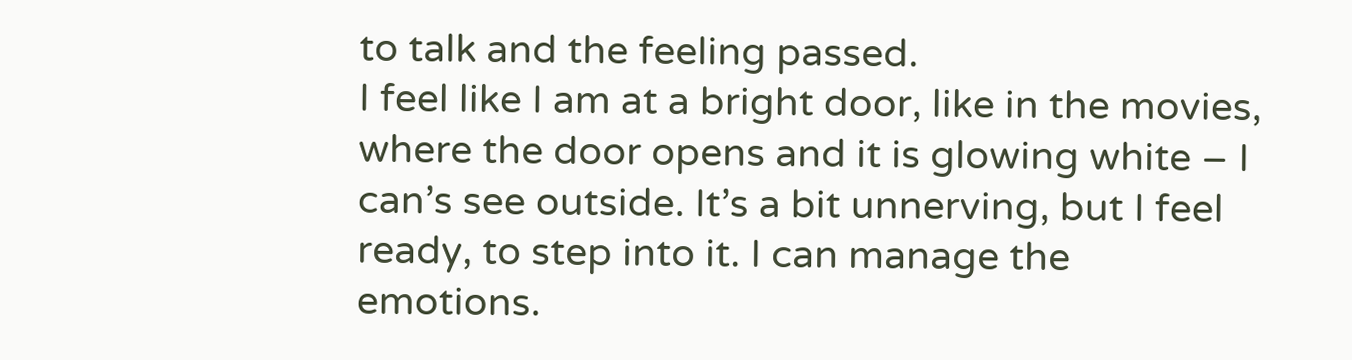to talk and the feeling passed.
I feel like I am at a bright door, like in the movies, where the door opens and it is glowing white – I can’s see outside. It’s a bit unnerving, but I feel ready, to step into it. I can manage the emotions.